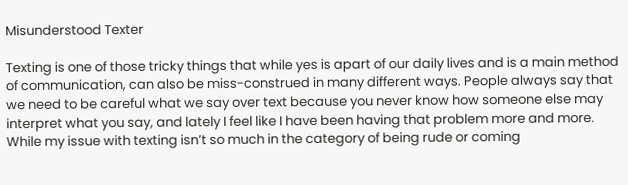Misunderstood Texter

Texting is one of those tricky things that while yes is apart of our daily lives and is a main method of communication, can also be miss-construed in many different ways. People always say that we need to be careful what we say over text because you never know how someone else may interpret what you say, and lately I feel like I have been having that problem more and more. While my issue with texting isn’t so much in the category of being rude or coming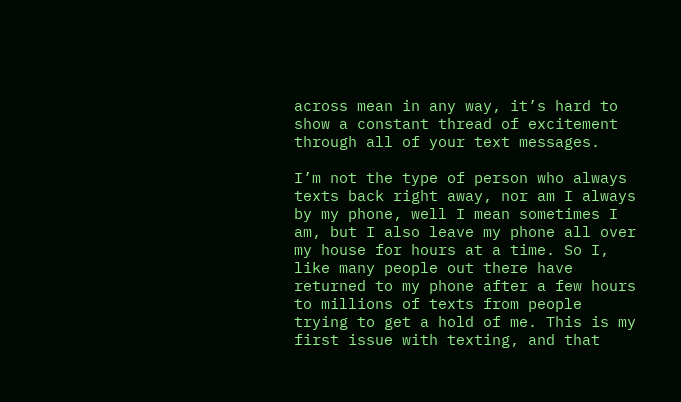across mean in any way, it’s hard to show a constant thread of excitement through all of your text messages.

I’m not the type of person who always texts back right away, nor am I always by my phone, well I mean sometimes I am, but I also leave my phone all over my house for hours at a time. So I, like many people out there have returned to my phone after a few hours to millions of texts from people trying to get a hold of me. This is my first issue with texting, and that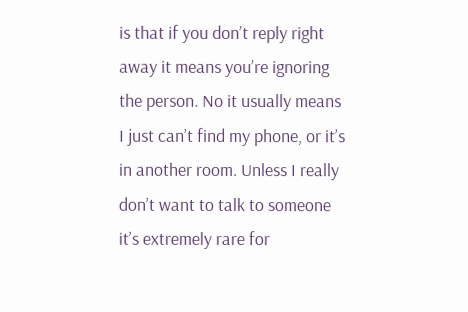is that if you don’t reply right away it means you’re ignoring the person. No it usually means I just can’t find my phone, or it’s in another room. Unless I really don’t want to talk to someone it’s extremely rare for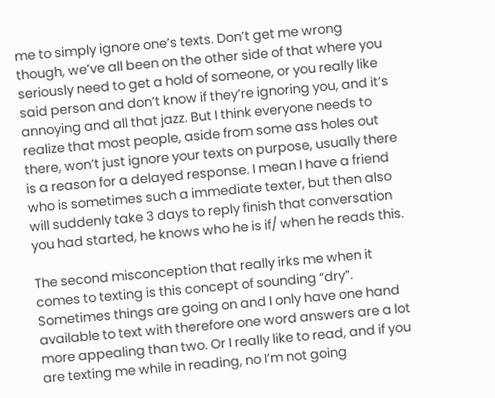me to simply ignore one’s texts. Don’t get me wrong though, we’ve all been on the other side of that where you seriously need to get a hold of someone, or you really like said person and don’t know if they’re ignoring you, and it’s annoying and all that jazz. But I think everyone needs to realize that most people, aside from some ass holes out there, won’t just ignore your texts on purpose, usually there is a reason for a delayed response. I mean I have a friend who is sometimes such a immediate texter, but then also will suddenly take 3 days to reply finish that conversation you had started, he knows who he is if/ when he reads this.

The second misconception that really irks me when it comes to texting is this concept of sounding “dry”. Sometimes things are going on and I only have one hand available to text with therefore one word answers are a lot more appealing than two. Or I really like to read, and if you are texting me while in reading, no I’m not going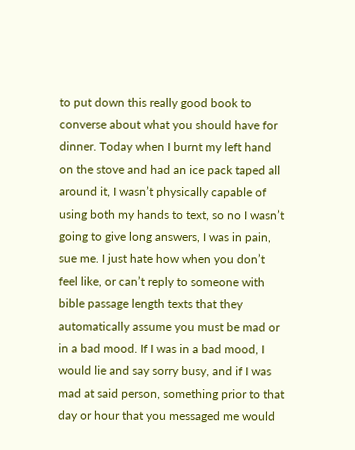to put down this really good book to converse about what you should have for dinner. Today when I burnt my left hand on the stove and had an ice pack taped all around it, I wasn’t physically capable of using both my hands to text, so no I wasn’t going to give long answers, I was in pain, sue me. I just hate how when you don’t feel like, or can’t reply to someone with bible passage length texts that they automatically assume you must be mad or in a bad mood. If I was in a bad mood, I would lie and say sorry busy, and if I was mad at said person, something prior to that day or hour that you messaged me would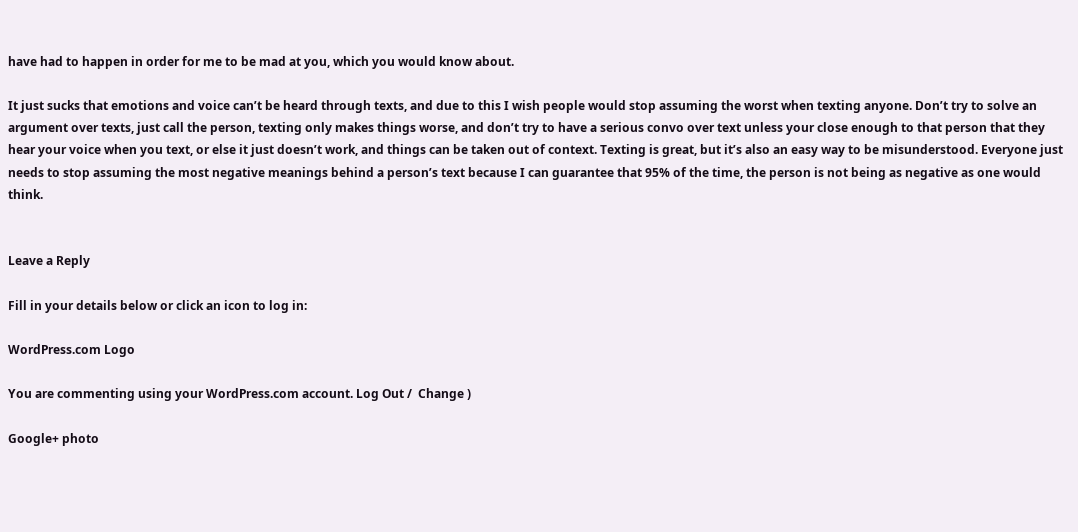have had to happen in order for me to be mad at you, which you would know about.

It just sucks that emotions and voice can’t be heard through texts, and due to this I wish people would stop assuming the worst when texting anyone. Don’t try to solve an argument over texts, just call the person, texting only makes things worse, and don’t try to have a serious convo over text unless your close enough to that person that they hear your voice when you text, or else it just doesn’t work, and things can be taken out of context. Texting is great, but it’s also an easy way to be misunderstood. Everyone just needs to stop assuming the most negative meanings behind a person’s text because I can guarantee that 95% of the time, the person is not being as negative as one would think.


Leave a Reply

Fill in your details below or click an icon to log in:

WordPress.com Logo

You are commenting using your WordPress.com account. Log Out /  Change )

Google+ photo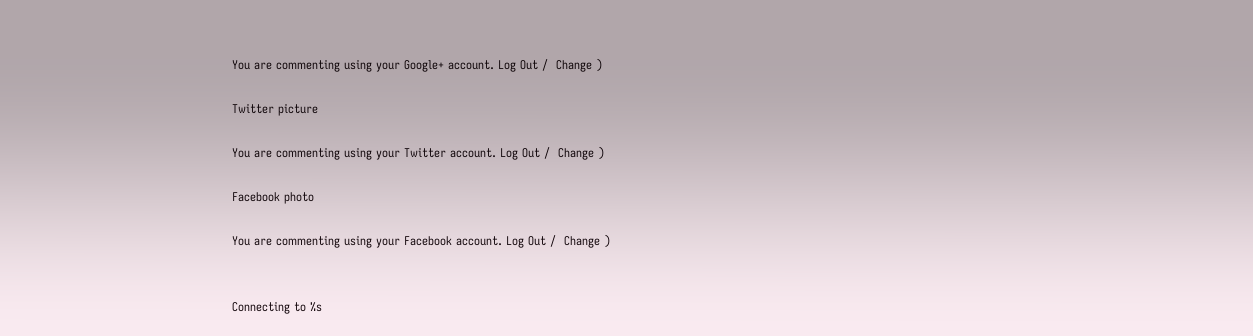You are commenting using your Google+ account. Log Out /  Change )

Twitter picture

You are commenting using your Twitter account. Log Out /  Change )

Facebook photo

You are commenting using your Facebook account. Log Out /  Change )


Connecting to %s